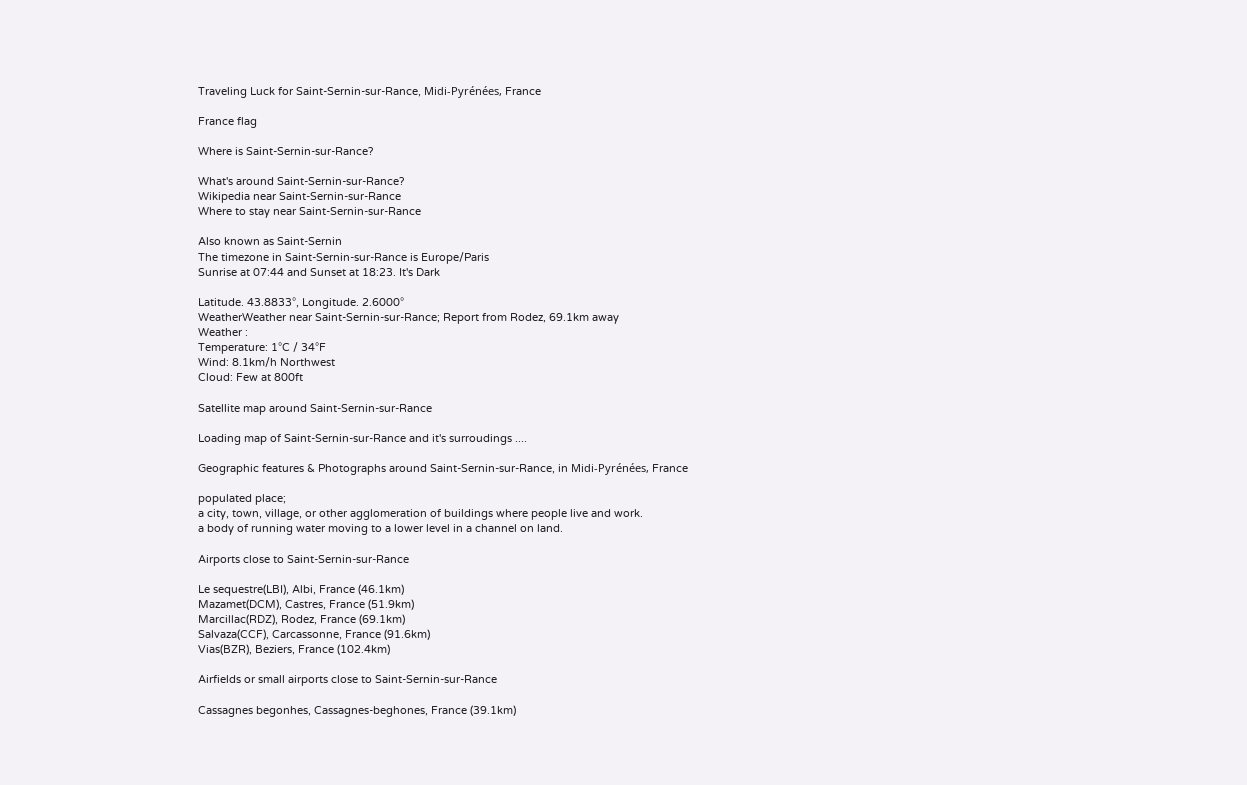Traveling Luck for Saint-Sernin-sur-Rance, Midi-Pyrénées, France

France flag

Where is Saint-Sernin-sur-Rance?

What's around Saint-Sernin-sur-Rance?
Wikipedia near Saint-Sernin-sur-Rance
Where to stay near Saint-Sernin-sur-Rance

Also known as Saint-Sernin
The timezone in Saint-Sernin-sur-Rance is Europe/Paris
Sunrise at 07:44 and Sunset at 18:23. It's Dark

Latitude. 43.8833°, Longitude. 2.6000°
WeatherWeather near Saint-Sernin-sur-Rance; Report from Rodez, 69.1km away
Weather :
Temperature: 1°C / 34°F
Wind: 8.1km/h Northwest
Cloud: Few at 800ft

Satellite map around Saint-Sernin-sur-Rance

Loading map of Saint-Sernin-sur-Rance and it's surroudings ....

Geographic features & Photographs around Saint-Sernin-sur-Rance, in Midi-Pyrénées, France

populated place;
a city, town, village, or other agglomeration of buildings where people live and work.
a body of running water moving to a lower level in a channel on land.

Airports close to Saint-Sernin-sur-Rance

Le sequestre(LBI), Albi, France (46.1km)
Mazamet(DCM), Castres, France (51.9km)
Marcillac(RDZ), Rodez, France (69.1km)
Salvaza(CCF), Carcassonne, France (91.6km)
Vias(BZR), Beziers, France (102.4km)

Airfields or small airports close to Saint-Sernin-sur-Rance

Cassagnes begonhes, Cassagnes-beghones, France (39.1km)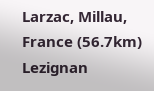Larzac, Millau, France (56.7km)
Lezignan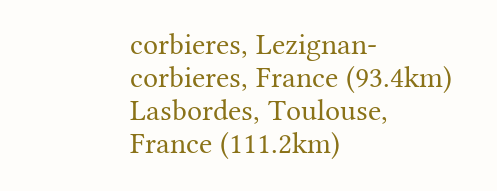corbieres, Lezignan-corbieres, France (93.4km)
Lasbordes, Toulouse, France (111.2km)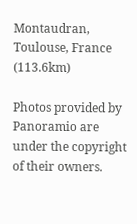Montaudran, Toulouse, France (113.6km)

Photos provided by Panoramio are under the copyright of their owners.